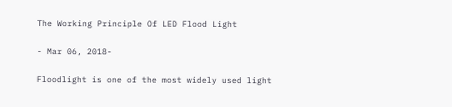The Working Principle Of LED Flood Light

- Mar 06, 2018-

Floodlight is one of the most widely used light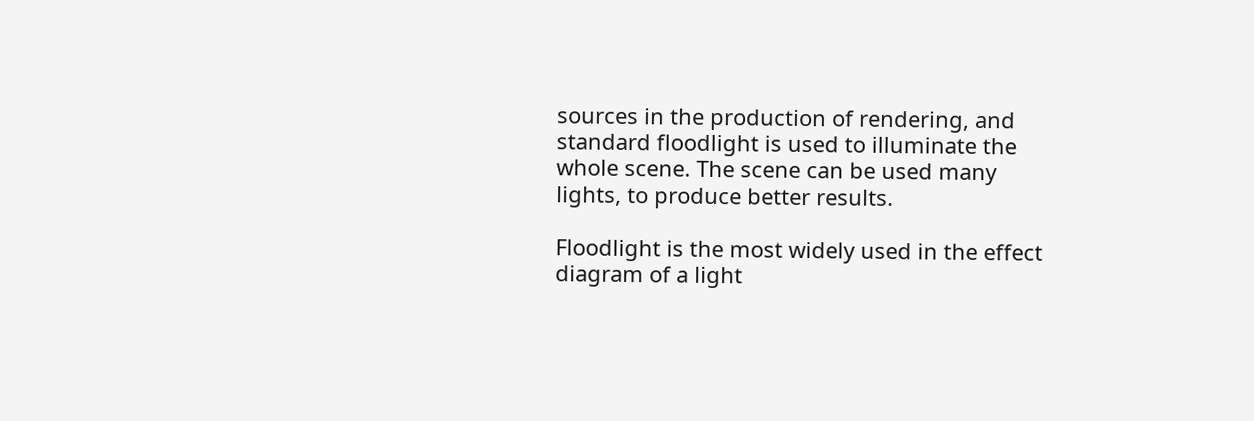sources in the production of rendering, and standard floodlight is used to illuminate the whole scene. The scene can be used many lights, to produce better results.

Floodlight is the most widely used in the effect diagram of a light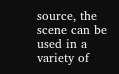source, the scene can be used in a variety of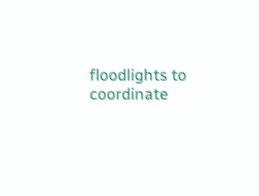floodlights to coordinate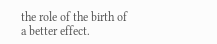the role of the birth of a better effect.